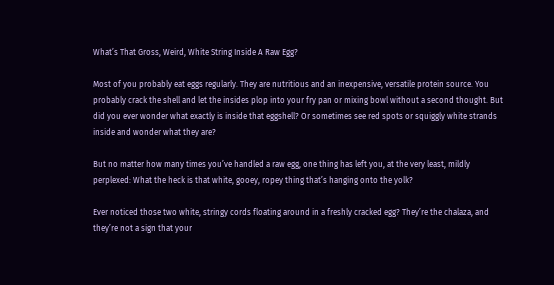What’s That Gross, Weird, White String Inside A Raw Egg?

Most of you probably eat eggs regularly. They are nutritious and an inexpensive, versatile protein source. You probably crack the shell and let the insides plop into your fry pan or mixing bowl without a second thought. But did you ever wonder what exactly is inside that eggshell? Or sometimes see red spots or squiggly white strands inside and wonder what they are?

But no matter how many times you’ve handled a raw egg, one thing has left you, at the very least, mildly perplexed: What the heck is that white, gooey, ropey thing that’s hanging onto the yolk?

Ever noticed those two white, stringy cords floating around in a freshly cracked egg? They’re the chalaza, and they’re not a sign that your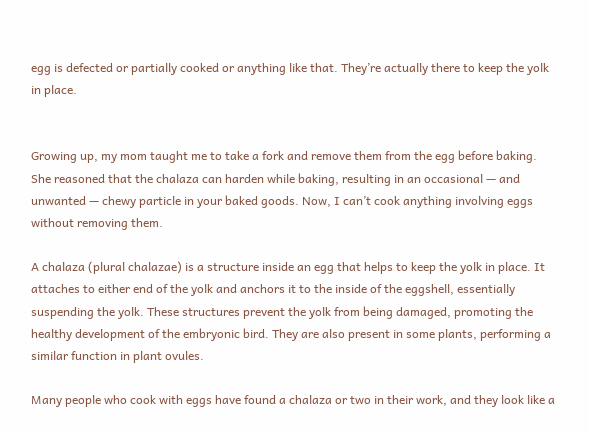egg is defected or partially cooked or anything like that. They’re actually there to keep the yolk in place.


Growing up, my mom taught me to take a fork and remove them from the egg before baking. She reasoned that the chalaza can harden while baking, resulting in an occasional — and unwanted — chewy particle in your baked goods. Now, I can’t cook anything involving eggs without removing them.

A chalaza (plural chalazae) is a structure inside an egg that helps to keep the yolk in place. It attaches to either end of the yolk and anchors it to the inside of the eggshell, essentially suspending the yolk. These structures prevent the yolk from being damaged, promoting the healthy development of the embryonic bird. They are also present in some plants, performing a similar function in plant ovules.

Many people who cook with eggs have found a chalaza or two in their work, and they look like a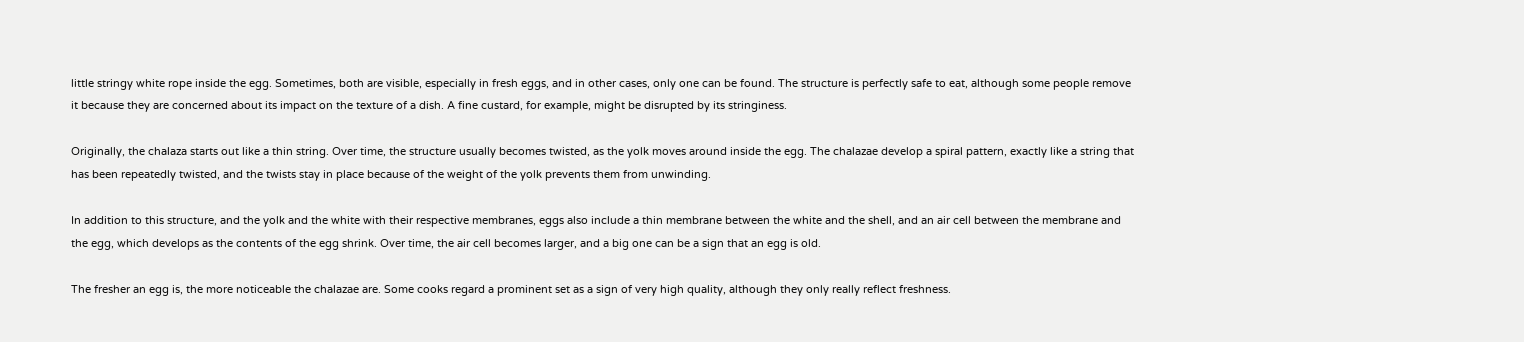little stringy white rope inside the egg. Sometimes, both are visible, especially in fresh eggs, and in other cases, only one can be found. The structure is perfectly safe to eat, although some people remove it because they are concerned about its impact on the texture of a dish. A fine custard, for example, might be disrupted by its stringiness.

Originally, the chalaza starts out like a thin string. Over time, the structure usually becomes twisted, as the yolk moves around inside the egg. The chalazae develop a spiral pattern, exactly like a string that has been repeatedly twisted, and the twists stay in place because of the weight of the yolk prevents them from unwinding.

In addition to this structure, and the yolk and the white with their respective membranes, eggs also include a thin membrane between the white and the shell, and an air cell between the membrane and the egg, which develops as the contents of the egg shrink. Over time, the air cell becomes larger, and a big one can be a sign that an egg is old.

The fresher an egg is, the more noticeable the chalazae are. Some cooks regard a prominent set as a sign of very high quality, although they only really reflect freshness.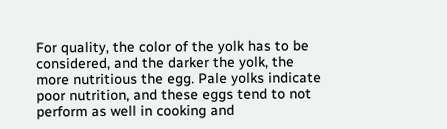For quality, the color of the yolk has to be considered, and the darker the yolk, the more nutritious the egg. Pale yolks indicate poor nutrition, and these eggs tend to not perform as well in cooking and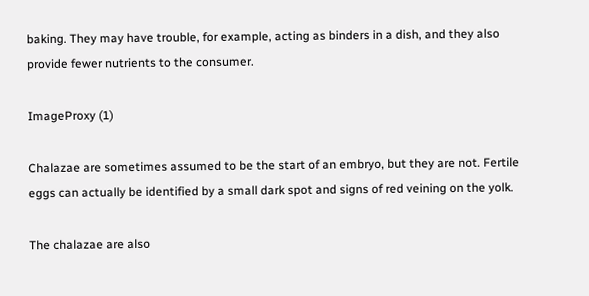baking. They may have trouble, for example, acting as binders in a dish, and they also provide fewer nutrients to the consumer.

ImageProxy (1)

Chalazae are sometimes assumed to be the start of an embryo, but they are not. Fertile eggs can actually be identified by a small dark spot and signs of red veining on the yolk.

The chalazae are also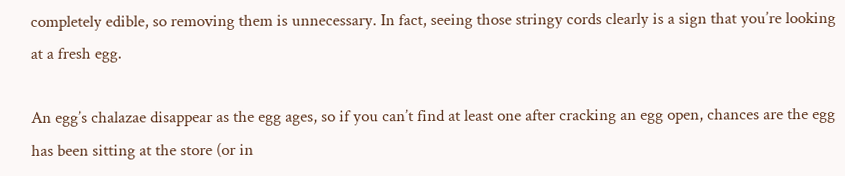completely edible, so removing them is unnecessary. In fact, seeing those stringy cords clearly is a sign that you’re looking at a fresh egg.

An egg’s chalazae disappear as the egg ages, so if you can’t find at least one after cracking an egg open, chances are the egg has been sitting at the store (or in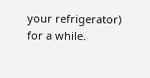your refrigerator) for a while.